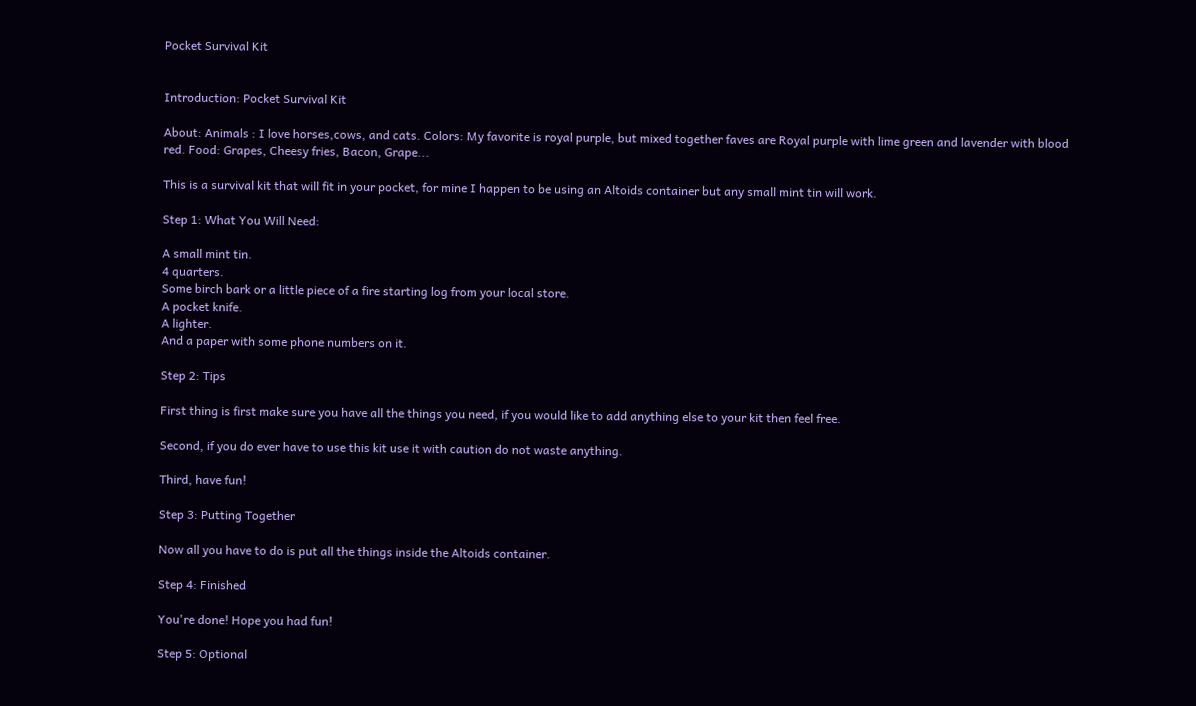Pocket Survival Kit


Introduction: Pocket Survival Kit

About: Animals : I love horses,cows, and cats. Colors: My favorite is royal purple, but mixed together faves are Royal purple with lime green and lavender with blood red. Food: Grapes, Cheesy fries, Bacon, Grape...

This is a survival kit that will fit in your pocket, for mine I happen to be using an Altoids container but any small mint tin will work.

Step 1: What You Will Need:

A small mint tin.
4 quarters.
Some birch bark or a little piece of a fire starting log from your local store.
A pocket knife.
A lighter.
And a paper with some phone numbers on it.

Step 2: Tips

First thing is first make sure you have all the things you need, if you would like to add anything else to your kit then feel free.

Second, if you do ever have to use this kit use it with caution do not waste anything.

Third, have fun!

Step 3: Putting Together

Now all you have to do is put all the things inside the Altoids container.

Step 4: Finished

You're done! Hope you had fun!

Step 5: Optional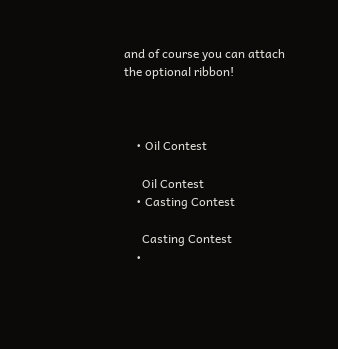and of course you can attach the optional ribbon!



    • Oil Contest

      Oil Contest
    • Casting Contest

      Casting Contest
    •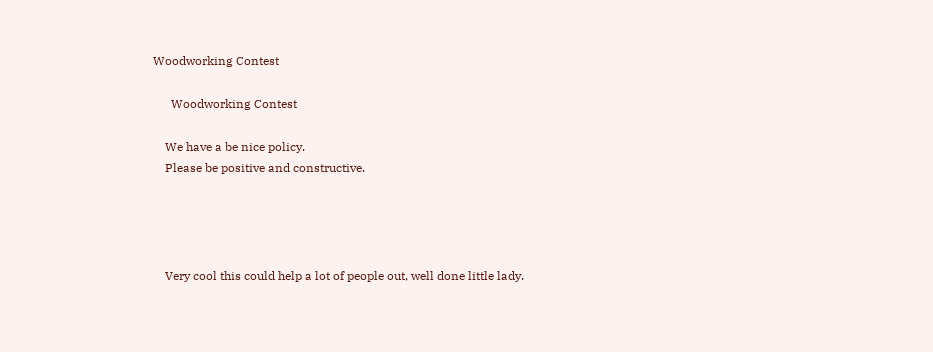Woodworking Contest

      Woodworking Contest

    We have a be nice policy.
    Please be positive and constructive.




    Very cool this could help a lot of people out, well done little lady.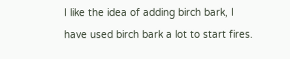I like the idea of adding birch bark, I have used birch bark a lot to start fires.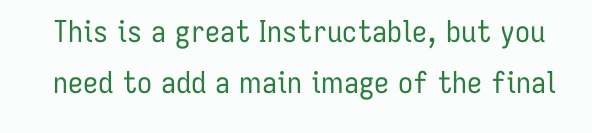This is a great Instructable, but you need to add a main image of the final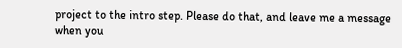project to the intro step. Please do that, and leave me a message when you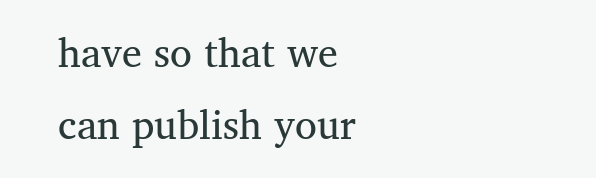have so that we can publish your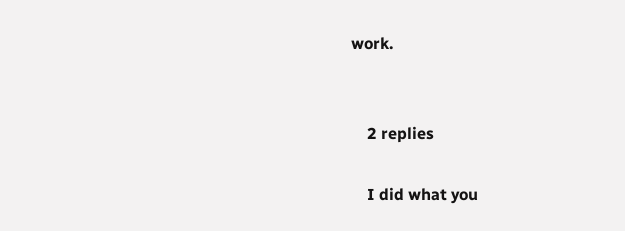work.


    2 replies

    I did what you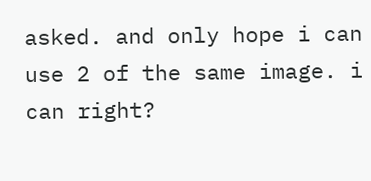asked. and only hope i can use 2 of the same image. i can right?